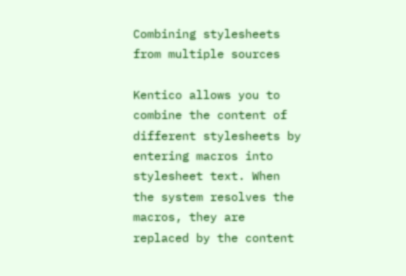Combining stylesheets from multiple sources

Kentico allows you to combine the content of different stylesheets by entering macros into stylesheet text. When the system resolves the macros, they are replaced by the content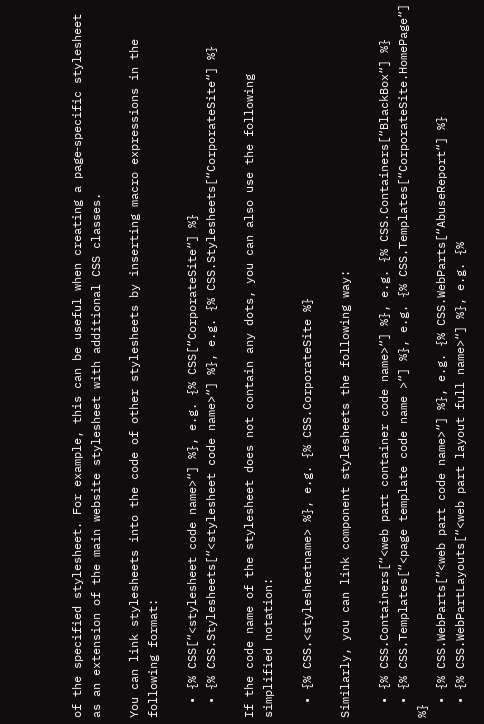of the specified stylesheet. For example, this can be useful when creating a page‑specific stylesheet as an extension of the main website stylesheet with additional CSS classes.

You can link stylesheets into the code of other stylesheets by inserting macro expressions in the following format:

  • {% CSS[“<stylesheet code name>“] %}, e.g. {% CSS[“CorporateSite“] %}
  • {% CSS.Stylesheets[“<stylesheet code name>“] %}, e.g. {% CSS.Stylesheets[“CorporateSite“] %}

If the code name of the stylesheet does not contain any dots, you can also use the following simplified notation:

  • {% CSS.<stylesheetname> %}, e.g. {% CSS.CorporateSite %}

Similarly, you can link component stylesheets the following way:

  • {% CSS.Containers[“<web part container code name>“] %}, e.g. {% CSS.Containers[“BlackBox“] %}
  • {% CSS.Templates[“<page template code name >“] %}, e.g. {% CSS.Templates[“CorporateSite.HomePage“] %}
  • {% CSS.WebParts[“<web part code name>“] %}, e.g. {% CSS.WebParts[“AbuseReport“] %}
  • {% CSS.WebPartLayouts[“<web part layout full name>“] %}, e.g. {%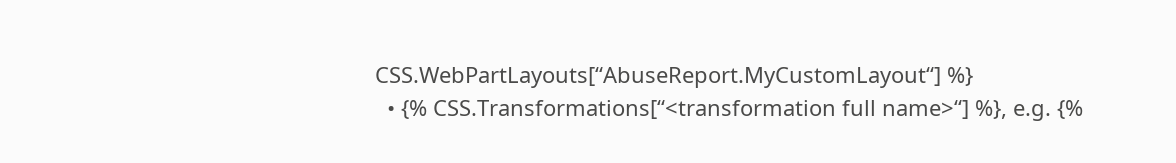CSS.WebPartLayouts[“AbuseReport.MyCustomLayout“] %}
  • {% CSS.Transformations[“<transformation full name>“] %}, e.g. {%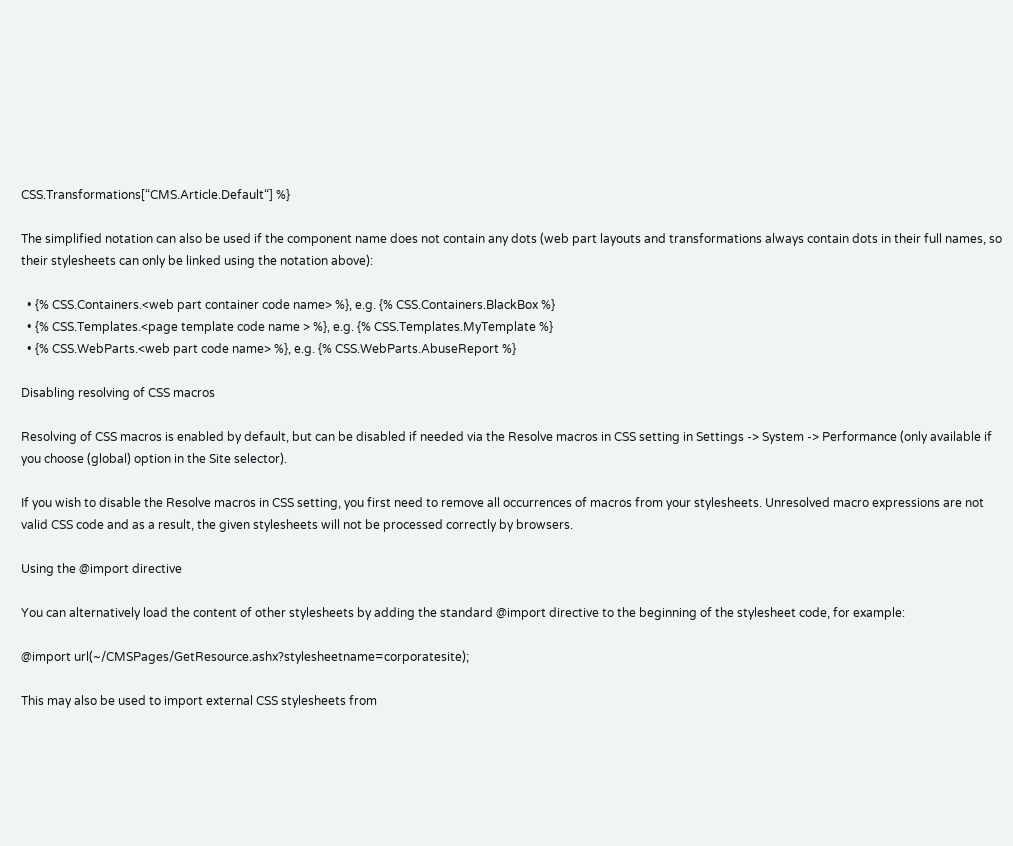CSS.Transformations[“CMS.Article.Default“] %}

The simplified notation can also be used if the component name does not contain any dots (web part layouts and transformations always contain dots in their full names, so their stylesheets can only be linked using the notation above):

  • {% CSS.Containers.<web part container code name> %}, e.g. {% CSS.Containers.BlackBox %}
  • {% CSS.Templates.<page template code name > %}, e.g. {% CSS.Templates.MyTemplate %}
  • {% CSS.WebParts.<web part code name> %}, e.g. {% CSS.WebParts.AbuseReport %}

Disabling resolving of CSS macros

Resolving of CSS macros is enabled by default, but can be disabled if needed via the Resolve macros in CSS setting in Settings -> System -> Performance (only available if you choose (global) option in the Site selector).

If you wish to disable the Resolve macros in CSS setting, you first need to remove all occurrences of macros from your stylesheets. Unresolved macro expressions are not valid CSS code and as a result, the given stylesheets will not be processed correctly by browsers.

Using the @import directive

You can alternatively load the content of other stylesheets by adding the standard @import directive to the beginning of the stylesheet code, for example:

@import url(~/CMSPages/GetResource.ashx?stylesheetname=corporatesite);

This may also be used to import external CSS stylesheets from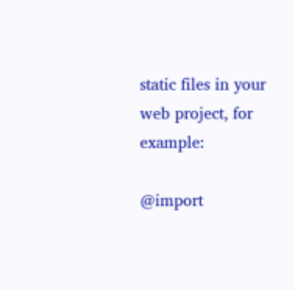static files in your web project, for example:

@import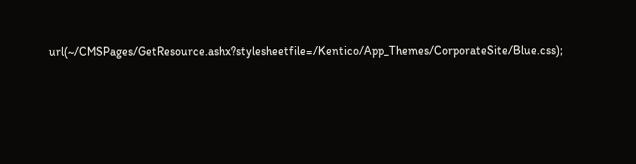url(~/CMSPages/GetResource.ashx?stylesheetfile=/Kentico/App_Themes/CorporateSite/Blue.css);